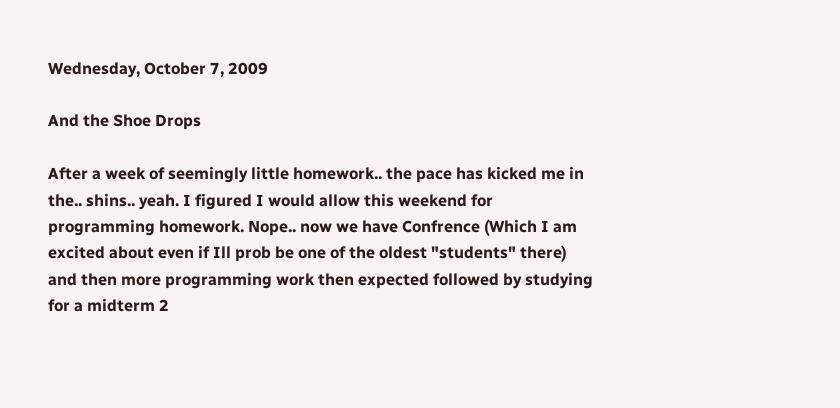Wednesday, October 7, 2009

And the Shoe Drops

After a week of seemingly little homework.. the pace has kicked me in the.. shins.. yeah. I figured I would allow this weekend for programming homework. Nope.. now we have Confrence (Which I am excited about even if Ill prob be one of the oldest "students" there) and then more programming work then expected followed by studying for a midterm 2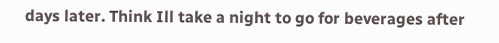days later. Think Ill take a night to go for beverages after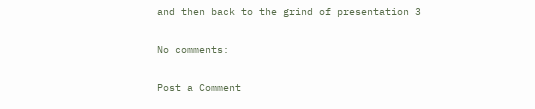and then back to the grind of presentation 3

No comments:

Post a Comment